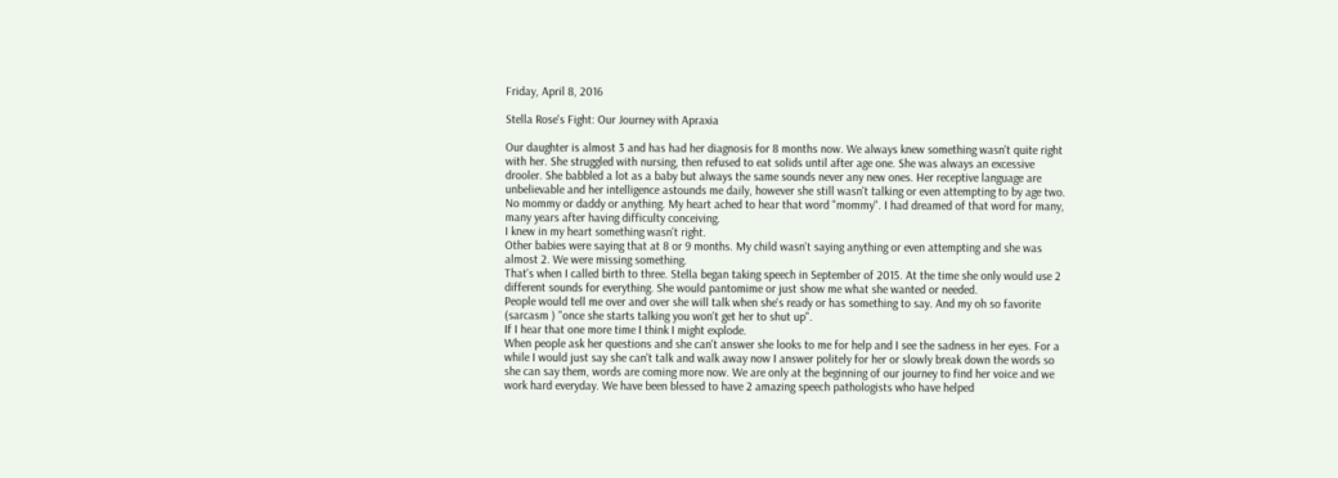Friday, April 8, 2016

Stella Rose's Fight: Our Journey with Apraxia

Our daughter is almost 3 and has had her diagnosis for 8 months now. We always knew something wasn't quite right with her. She struggled with nursing, then refused to eat solids until after age one. She was always an excessive drooler. She babbled a lot as a baby but always the same sounds never any new ones. Her receptive language are unbelievable and her intelligence astounds me daily, however she still wasn't talking or even attempting to by age two. No mommy or daddy or anything. My heart ached to hear that word "mommy". I had dreamed of that word for many, many years after having difficulty conceiving.
I knew in my heart something wasn't right.
Other babies were saying that at 8 or 9 months. My child wasn't saying anything or even attempting and she was almost 2. We were missing something.
That's when I called birth to three. Stella began taking speech in September of 2015. At the time she only would use 2 different sounds for everything. She would pantomime or just show me what she wanted or needed.
People would tell me over and over she will talk when she's ready or has something to say. And my oh so favorite (sarcasm ) "once she starts talking you won't get her to shut up".
If I hear that one more time I think I might explode.
When people ask her questions and she can't answer she looks to me for help and I see the sadness in her eyes. For a while I would just say she can't talk and walk away now I answer politely for her or slowly break down the words so she can say them, words are coming more now. We are only at the beginning of our journey to find her voice and we work hard everyday. We have been blessed to have 2 amazing speech pathologists who have helped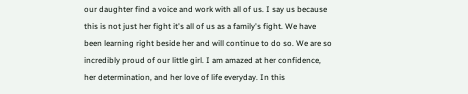our daughter find a voice and work with all of us. I say us because this is not just her fight it's all of us as a family's fight. We have been learning right beside her and will continue to do so. We are so incredibly proud of our little girl. I am amazed at her confidence, her determination, and her love of life everyday. In this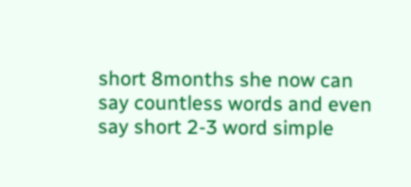short 8months she now can say countless words and even say short 2-3 word simple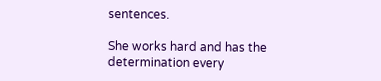sentences.

She works hard and has the determination every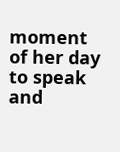moment of her day to speak and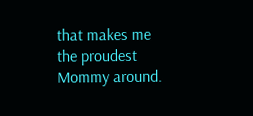that makes me the proudest Mommy around.